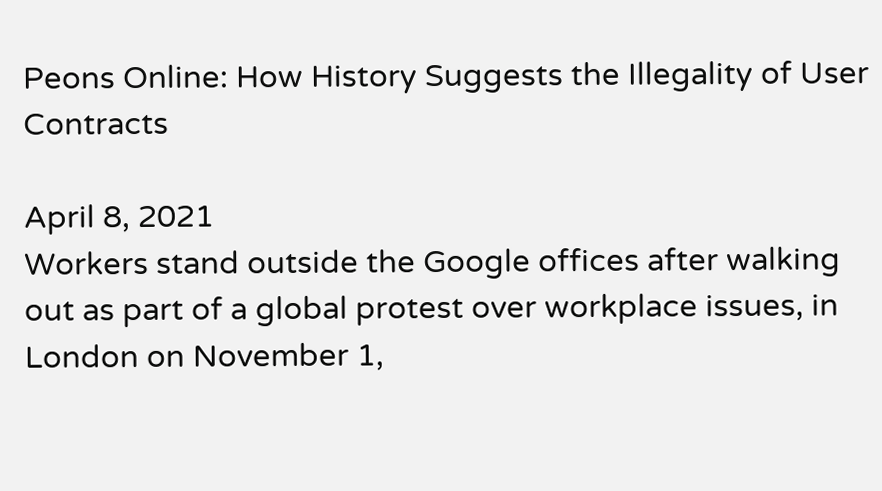Peons Online: How History Suggests the Illegality of User Contracts

April 8, 2021
Workers stand outside the Google offices after walking out as part of a global protest over workplace issues, in London on November 1,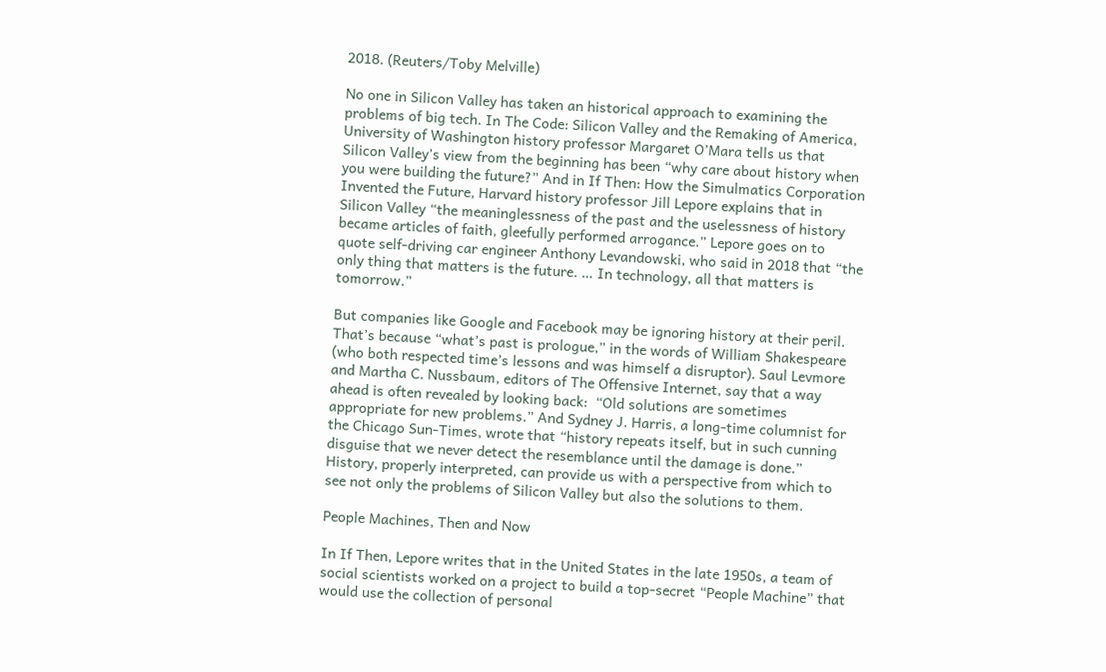2018. (Reuters/Toby Melville)

No one in Silicon Valley has taken an historical approach to examining the problems of big tech. In The Code: Silicon Valley and the Remaking of America, University of Washington history professor Margaret O’Mara tells us that Silicon Valley’s view from the beginning has been “why care about history when you were building the future?” And in If Then: How the Simulmatics Corporation Invented the Future, Harvard history professor Jill Lepore explains that in Silicon Valley “the meaninglessness of the past and the uselessness of history became articles of faith, gleefully performed arrogance.” Lepore goes on to quote self-driving car engineer Anthony Levandowski, who said in 2018 that “the only thing that matters is the future. … In technology, all that matters is tomorrow.”

But companies like Google and Facebook may be ignoring history at their peril. That’s because “what’s past is prologue,” in the words of William Shakespeare (who both respected time’s lessons and was himself a disruptor). Saul Levmore and Martha C. Nussbaum, editors of The Offensive Internet, say that a way ahead is often revealed by looking back:  “Old solutions are sometimes appropriate for new problems.” And Sydney J. Harris, a long-time columnist for the Chicago Sun-Times, wrote that “history repeats itself, but in such cunning disguise that we never detect the resemblance until the damage is done.” History, properly interpreted, can provide us with a perspective from which to see not only the problems of Silicon Valley but also the solutions to them.

People Machines, Then and Now

In If Then, Lepore writes that in the United States in the late 1950s, a team of social scientists worked on a project to build a top-secret “People Machine” that would use the collection of personal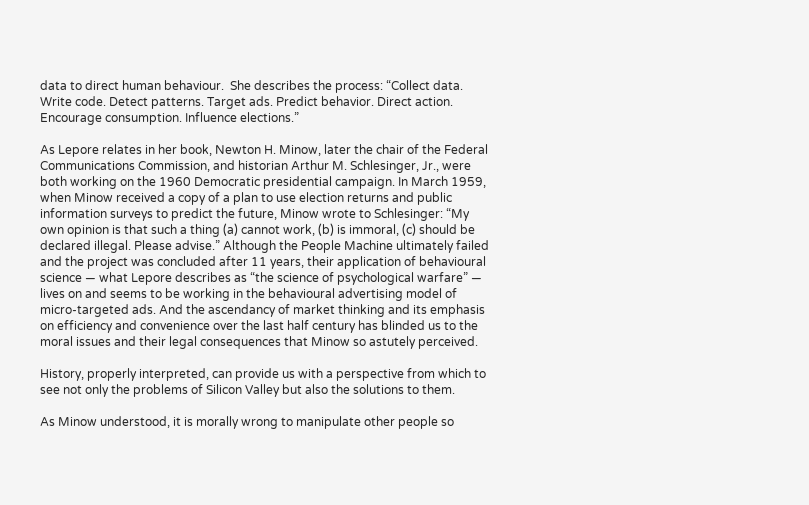data to direct human behaviour.  She describes the process: “Collect data. Write code. Detect patterns. Target ads. Predict behavior. Direct action. Encourage consumption. Influence elections.”

As Lepore relates in her book, Newton H. Minow, later the chair of the Federal Communications Commission, and historian Arthur M. Schlesinger, Jr., were both working on the 1960 Democratic presidential campaign. In March 1959, when Minow received a copy of a plan to use election returns and public information surveys to predict the future, Minow wrote to Schlesinger: “My own opinion is that such a thing (a) cannot work, (b) is immoral, (c) should be declared illegal. Please advise.” Although the People Machine ultimately failed and the project was concluded after 11 years, their application of behavioural science — what Lepore describes as “the science of psychological warfare” — lives on and seems to be working in the behavioural advertising model of micro-targeted ads. And the ascendancy of market thinking and its emphasis on efficiency and convenience over the last half century has blinded us to the moral issues and their legal consequences that Minow so astutely perceived.

History, properly interpreted, can provide us with a perspective from which to see not only the problems of Silicon Valley but also the solutions to them.

As Minow understood, it is morally wrong to manipulate other people so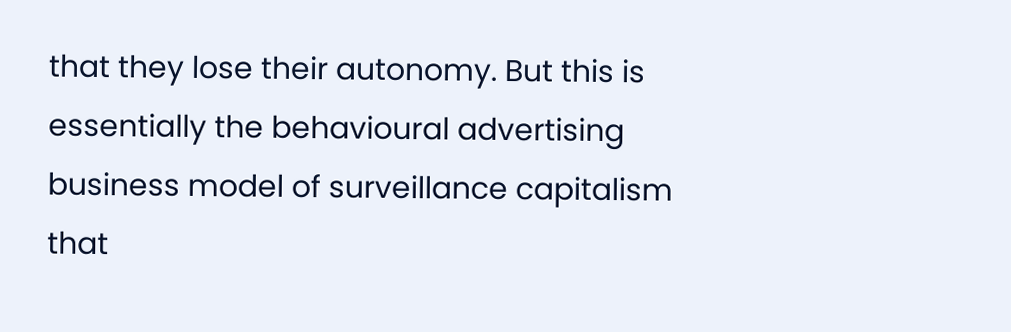that they lose their autonomy. But this is essentially the behavioural advertising business model of surveillance capitalism that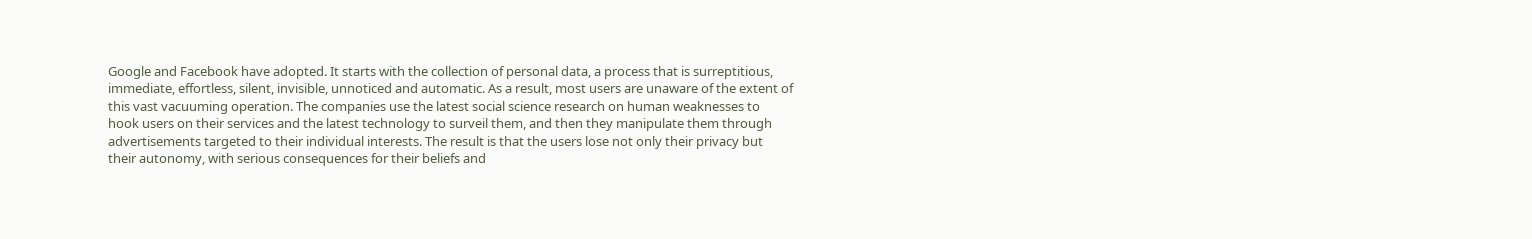Google and Facebook have adopted. It starts with the collection of personal data, a process that is surreptitious, immediate, effortless, silent, invisible, unnoticed and automatic. As a result, most users are unaware of the extent of this vast vacuuming operation. The companies use the latest social science research on human weaknesses to hook users on their services and the latest technology to surveil them, and then they manipulate them through advertisements targeted to their individual interests. The result is that the users lose not only their privacy but their autonomy, with serious consequences for their beliefs and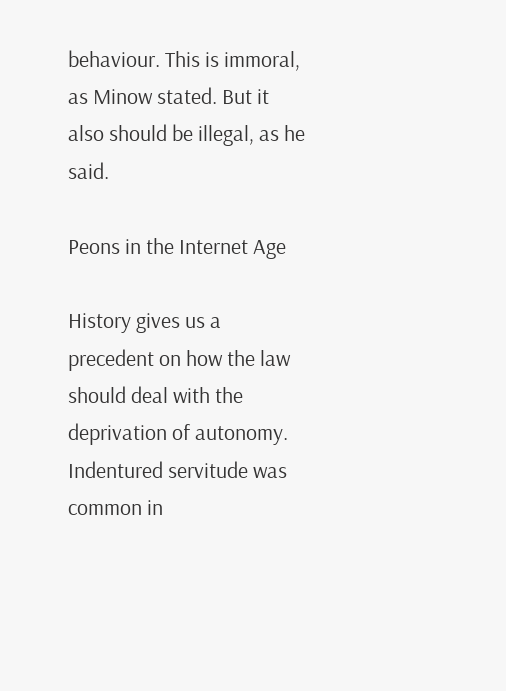behaviour. This is immoral, as Minow stated. But it also should be illegal, as he said.

Peons in the Internet Age

History gives us a precedent on how the law should deal with the deprivation of autonomy. Indentured servitude was common in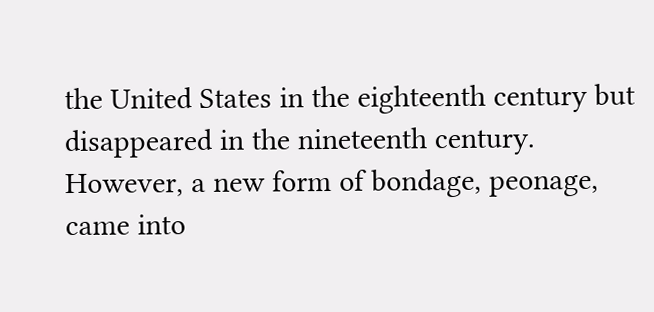the United States in the eighteenth century but disappeared in the nineteenth century. However, a new form of bondage, peonage, came into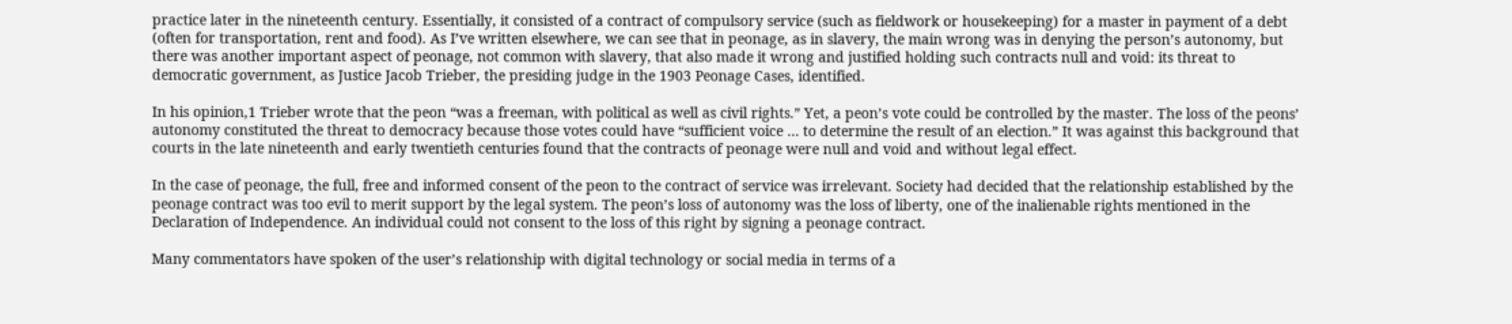practice later in the nineteenth century. Essentially, it consisted of a contract of compulsory service (such as fieldwork or housekeeping) for a master in payment of a debt (often for transportation, rent and food). As I’ve written elsewhere, we can see that in peonage, as in slavery, the main wrong was in denying the person’s autonomy, but there was another important aspect of peonage, not common with slavery, that also made it wrong and justified holding such contracts null and void: its threat to democratic government, as Justice Jacob Trieber, the presiding judge in the 1903 Peonage Cases, identified.

In his opinion,1 Trieber wrote that the peon “was a freeman, with political as well as civil rights.” Yet, a peon’s vote could be controlled by the master. The loss of the peons’ autonomy constituted the threat to democracy because those votes could have “sufficient voice … to determine the result of an election.” It was against this background that courts in the late nineteenth and early twentieth centuries found that the contracts of peonage were null and void and without legal effect.

In the case of peonage, the full, free and informed consent of the peon to the contract of service was irrelevant. Society had decided that the relationship established by the peonage contract was too evil to merit support by the legal system. The peon’s loss of autonomy was the loss of liberty, one of the inalienable rights mentioned in the Declaration of Independence. An individual could not consent to the loss of this right by signing a peonage contract.

Many commentators have spoken of the user’s relationship with digital technology or social media in terms of a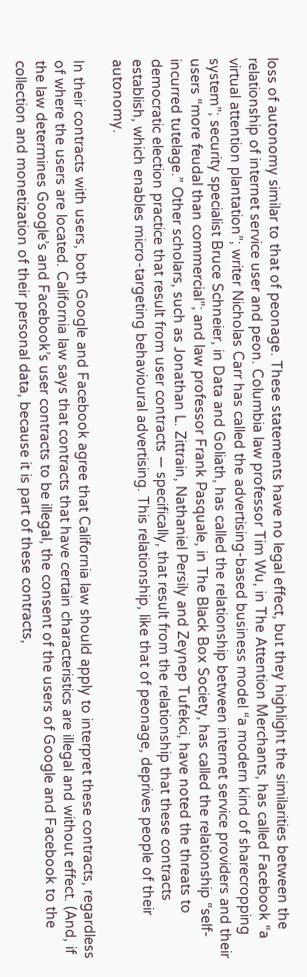loss of autonomy similar to that of peonage. These statements have no legal effect, but they highlight the similarities between the relationship of internet service user and peon. Columbia law professor Tim Wu, in The Attention Merchants, has called Facebook “a virtual attention plantation”; writer Nicholas Carr has called the advertising-based business model “a modern kind of sharecropping system”; security specialist Bruce Schneier, in Data and Goliath, has called the relationship between internet service providers and their users “more feudal than commercial”; and law professor Frank Pasquale, in The Black Box Society, has called the relationship “self-incurred tutelage.” Other scholars, such as Jonathan L. Zittrain, Nathaniel Persily and Zeynep Tufekci, have noted the threats to democratic election practice that result from user contracts — specifically, that result from the relationship that these contracts establish, which enables micro-targeting behavioural advertising. This relationship, like that of peonage, deprives people of their autonomy.

In their contracts with users, both Google and Facebook agree that California law should apply to interpret these contracts, regardless of where the users are located. California law says that contracts that have certain characteristics are illegal and without effect. (And, if the law determines Google’s and Facebook’s user contracts to be illegal, the consent of the users of Google and Facebook to the collection and monetization of their personal data, because it is part of these contracts,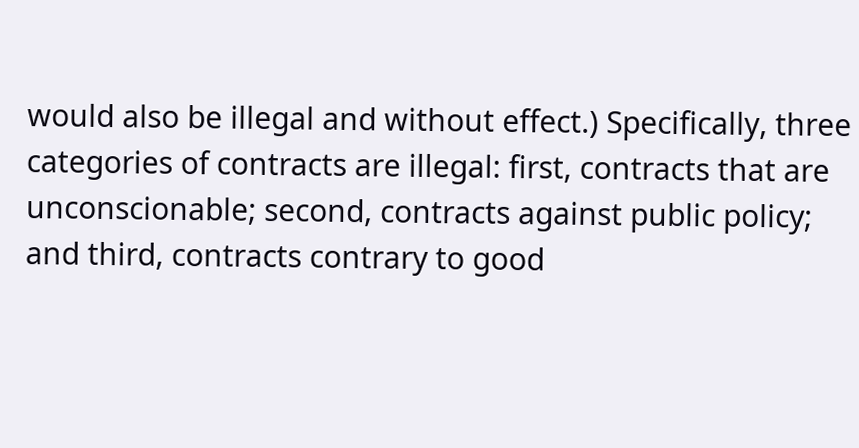would also be illegal and without effect.) Specifically, three categories of contracts are illegal: first, contracts that are unconscionable; second, contracts against public policy; and third, contracts contrary to good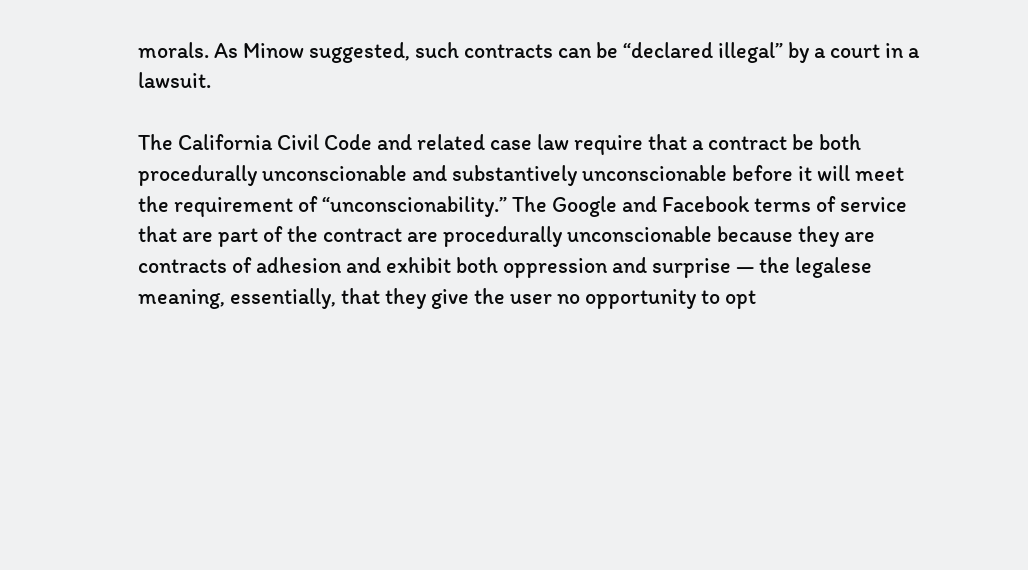morals. As Minow suggested, such contracts can be “declared illegal” by a court in a lawsuit.

The California Civil Code and related case law require that a contract be both procedurally unconscionable and substantively unconscionable before it will meet the requirement of “unconscionability.” The Google and Facebook terms of service that are part of the contract are procedurally unconscionable because they are contracts of adhesion and exhibit both oppression and surprise — the legalese meaning, essentially, that they give the user no opportunity to opt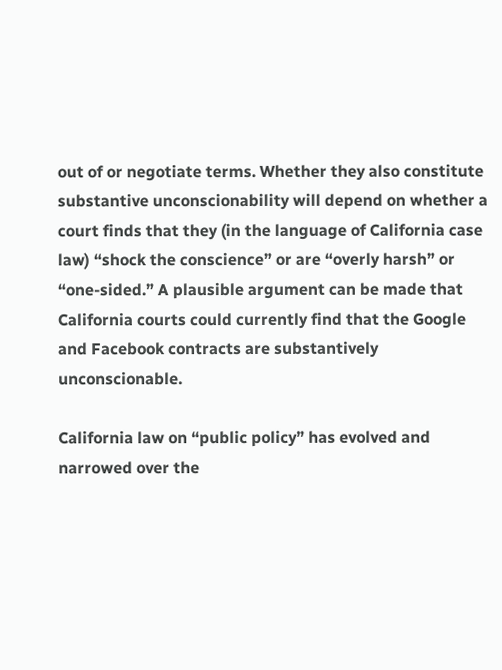out of or negotiate terms. Whether they also constitute substantive unconscionability will depend on whether a court finds that they (in the language of California case law) “shock the conscience” or are “overly harsh” or “one-sided.” A plausible argument can be made that California courts could currently find that the Google and Facebook contracts are substantively unconscionable.

California law on “public policy” has evolved and narrowed over the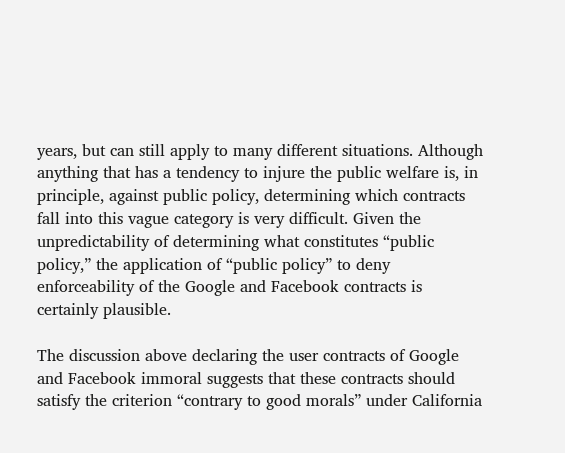years, but can still apply to many different situations. Although anything that has a tendency to injure the public welfare is, in principle, against public policy, determining which contracts fall into this vague category is very difficult. Given the unpredictability of determining what constitutes “public policy,” the application of “public policy” to deny enforceability of the Google and Facebook contracts is certainly plausible.

The discussion above declaring the user contracts of Google and Facebook immoral suggests that these contracts should satisfy the criterion “contrary to good morals” under California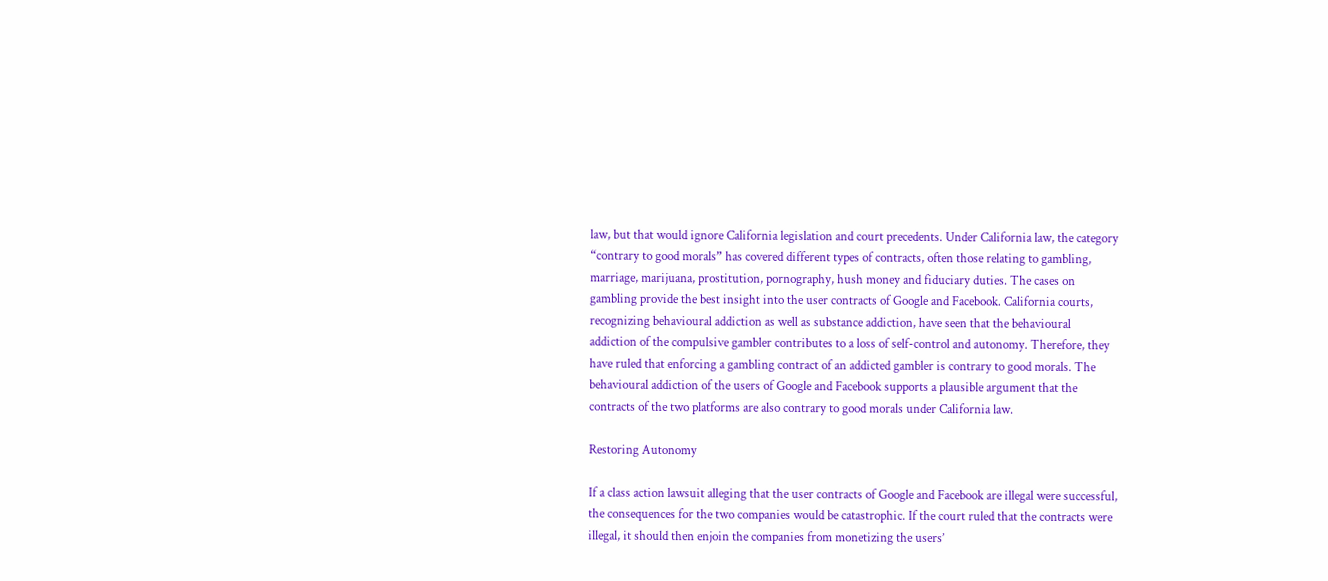law, but that would ignore California legislation and court precedents. Under California law, the category “contrary to good morals” has covered different types of contracts, often those relating to gambling, marriage, marijuana, prostitution, pornography, hush money and fiduciary duties. The cases on gambling provide the best insight into the user contracts of Google and Facebook. California courts, recognizing behavioural addiction as well as substance addiction, have seen that the behavioural addiction of the compulsive gambler contributes to a loss of self-control and autonomy. Therefore, they have ruled that enforcing a gambling contract of an addicted gambler is contrary to good morals. The behavioural addiction of the users of Google and Facebook supports a plausible argument that the contracts of the two platforms are also contrary to good morals under California law.

Restoring Autonomy

If a class action lawsuit alleging that the user contracts of Google and Facebook are illegal were successful, the consequences for the two companies would be catastrophic. If the court ruled that the contracts were illegal, it should then enjoin the companies from monetizing the users’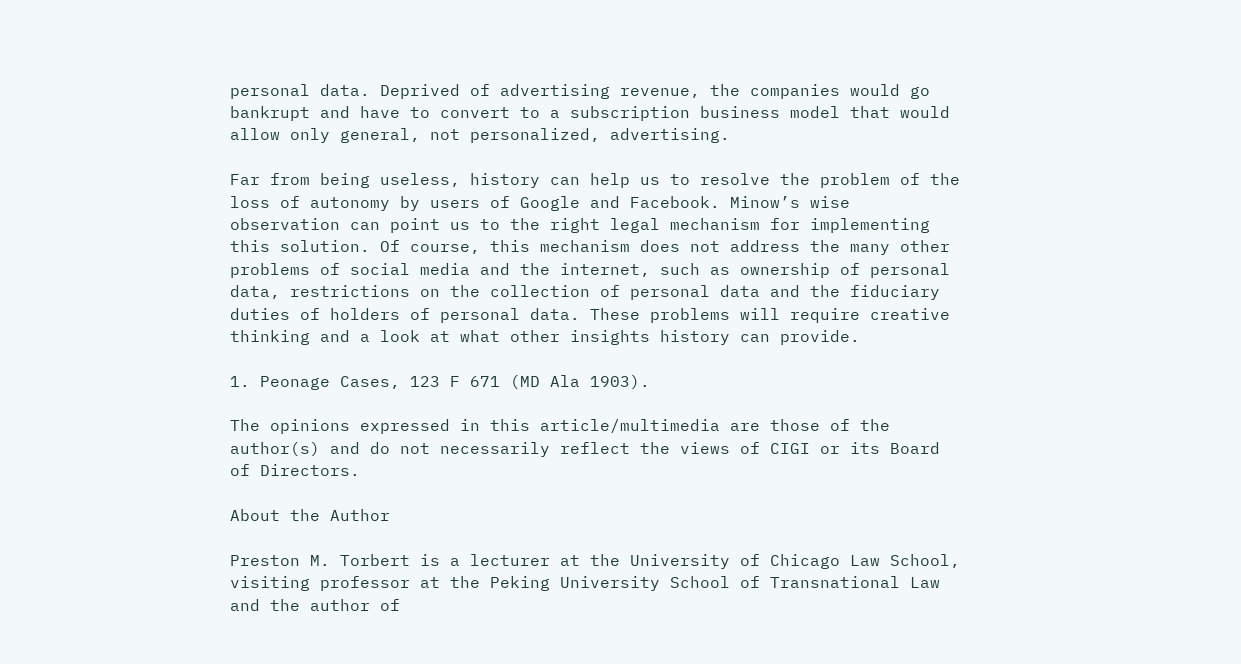personal data. Deprived of advertising revenue, the companies would go bankrupt and have to convert to a subscription business model that would allow only general, not personalized, advertising.

Far from being useless, history can help us to resolve the problem of the loss of autonomy by users of Google and Facebook. Minow’s wise observation can point us to the right legal mechanism for implementing this solution. Of course, this mechanism does not address the many other problems of social media and the internet, such as ownership of personal data, restrictions on the collection of personal data and the fiduciary duties of holders of personal data. These problems will require creative thinking and a look at what other insights history can provide.

1. Peonage Cases, 123 F 671 (MD Ala 1903).

The opinions expressed in this article/multimedia are those of the author(s) and do not necessarily reflect the views of CIGI or its Board of Directors.

About the Author

Preston M. Torbert is a lecturer at the University of Chicago Law School, visiting professor at the Peking University School of Transnational Law and the author of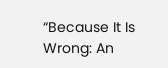“Because It Is Wrong: An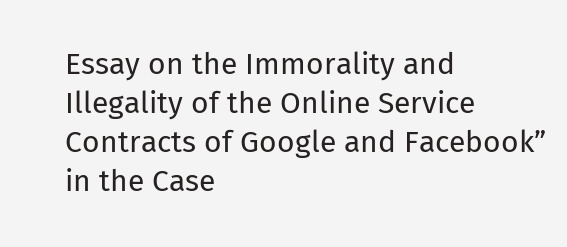Essay on the Immorality and Illegality of the Online Service Contracts of Google and Facebook” in the Case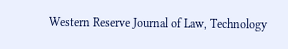Western Reserve Journal of Law, Technology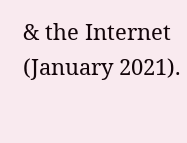& the Internet (January 2021).